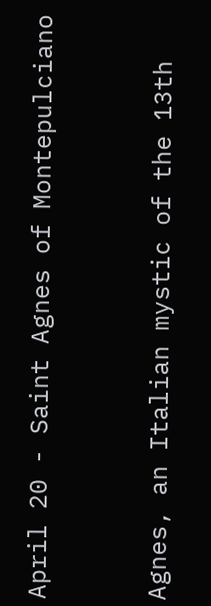April 20 - Saint Agnes of Montepulciano


Agnes, an Italian mystic of the 13th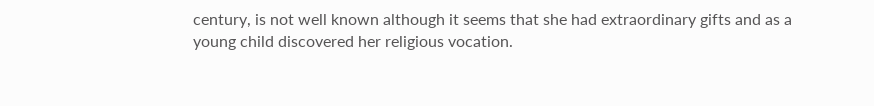century, is not well known although it seems that she had extraordinary gifts and as a young child discovered her religious vocation.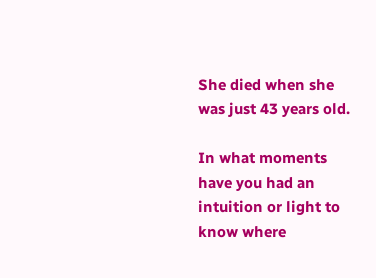She died when she was just 43 years old.

In what moments have you had an intuition or light to know where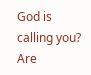God is calling you? Are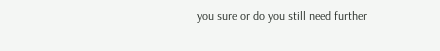you sure or do you still need further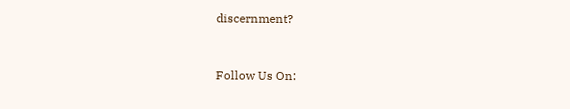discernment?


Follow Us On: